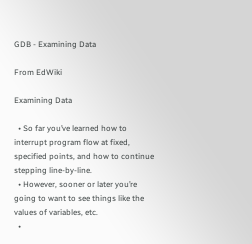GDB - Examining Data

From EdWiki

Examining Data

  • So far you’ve learned how to interrupt program flow at fixed, specified points, and how to continue stepping line-by-line.
  • However, sooner or later you’re going to want to see things like the values of variables, etc.
  •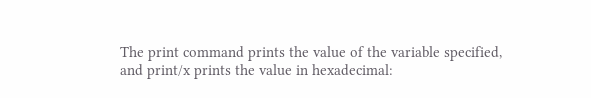The print command prints the value of the variable specified, and print/x prints the value in hexadecimal: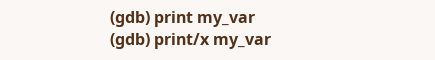(gdb) print my_var
(gdb) print/x my_var